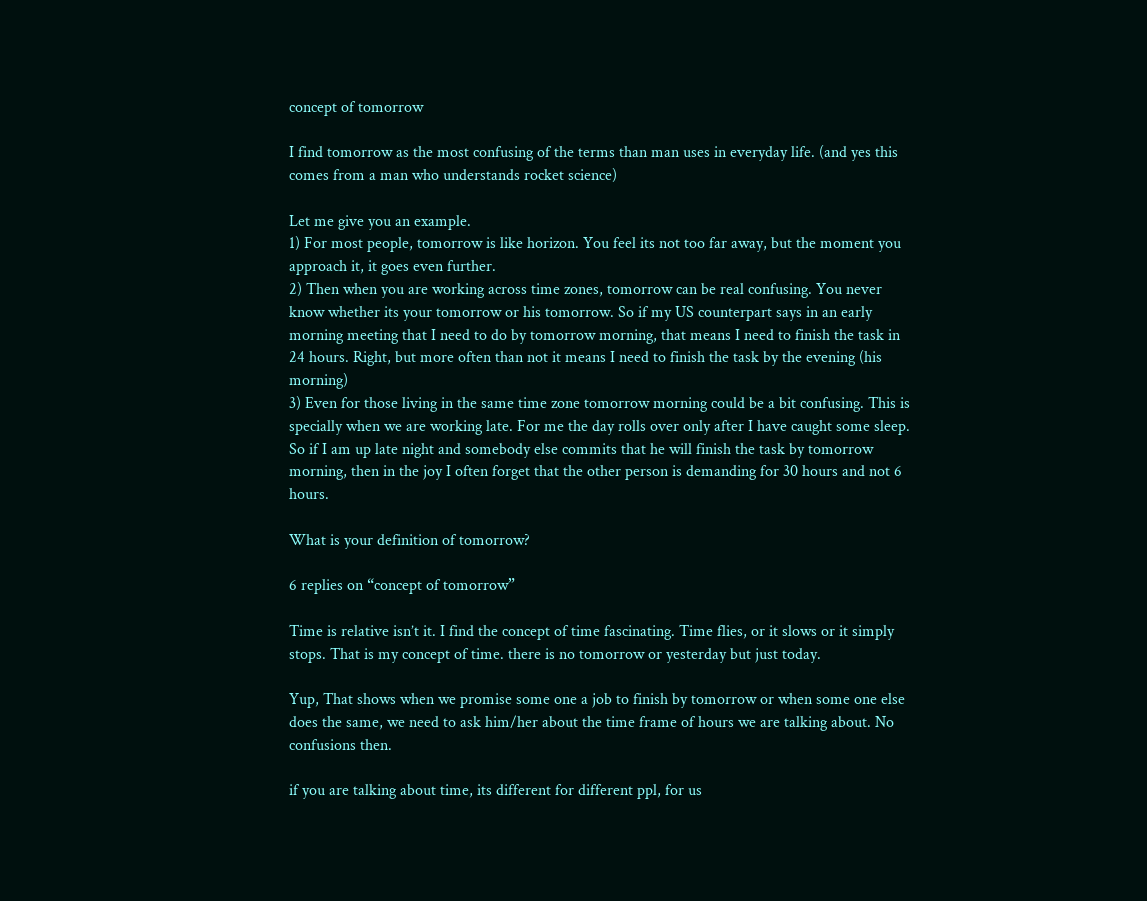concept of tomorrow

I find tomorrow as the most confusing of the terms than man uses in everyday life. (and yes this comes from a man who understands rocket science)

Let me give you an example.
1) For most people, tomorrow is like horizon. You feel its not too far away, but the moment you approach it, it goes even further.
2) Then when you are working across time zones, tomorrow can be real confusing. You never know whether its your tomorrow or his tomorrow. So if my US counterpart says in an early morning meeting that I need to do by tomorrow morning, that means I need to finish the task in 24 hours. Right, but more often than not it means I need to finish the task by the evening (his morning)
3) Even for those living in the same time zone tomorrow morning could be a bit confusing. This is specially when we are working late. For me the day rolls over only after I have caught some sleep. So if I am up late night and somebody else commits that he will finish the task by tomorrow morning, then in the joy I often forget that the other person is demanding for 30 hours and not 6 hours.

What is your definition of tomorrow?

6 replies on “concept of tomorrow”

Time is relative isn’t it. I find the concept of time fascinating. Time flies, or it slows or it simply stops. That is my concept of time. there is no tomorrow or yesterday but just today.

Yup, That shows when we promise some one a job to finish by tomorrow or when some one else does the same, we need to ask him/her about the time frame of hours we are talking about. No confusions then.

if you are talking about time, its different for different ppl, for us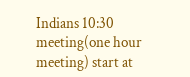Indians 10:30 meeting(one hour meeting) start at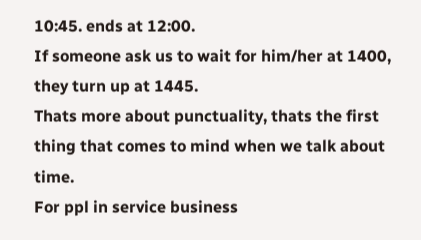10:45. ends at 12:00.
If someone ask us to wait for him/her at 1400, they turn up at 1445.
Thats more about punctuality, thats the first thing that comes to mind when we talk about time.
For ppl in service business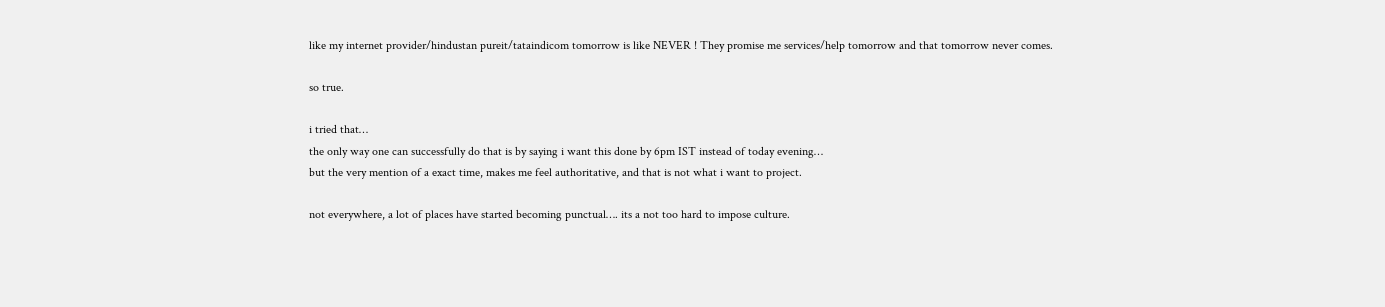like my internet provider/hindustan pureit/tataindicom tomorrow is like NEVER ! They promise me services/help tomorrow and that tomorrow never comes.

so true.

i tried that…
the only way one can successfully do that is by saying i want this done by 6pm IST instead of today evening…
but the very mention of a exact time, makes me feel authoritative, and that is not what i want to project.

not everywhere, a lot of places have started becoming punctual…. its a not too hard to impose culture.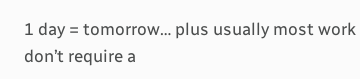1 day = tomorrow… plus usually most work don’t require a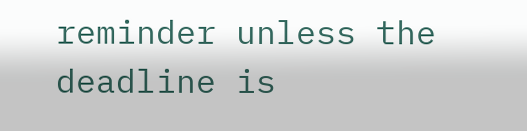reminder unless the deadline is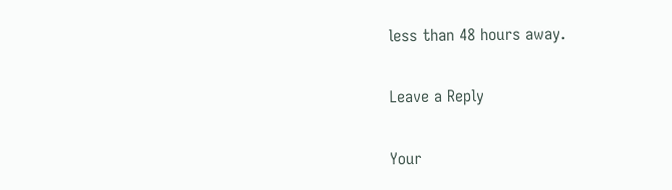less than 48 hours away.

Leave a Reply

Your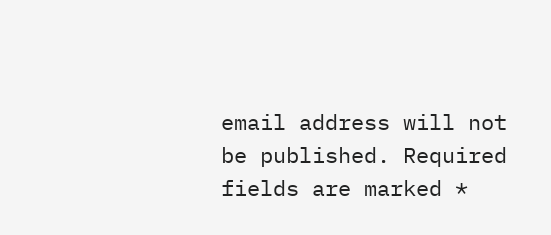email address will not be published. Required fields are marked *